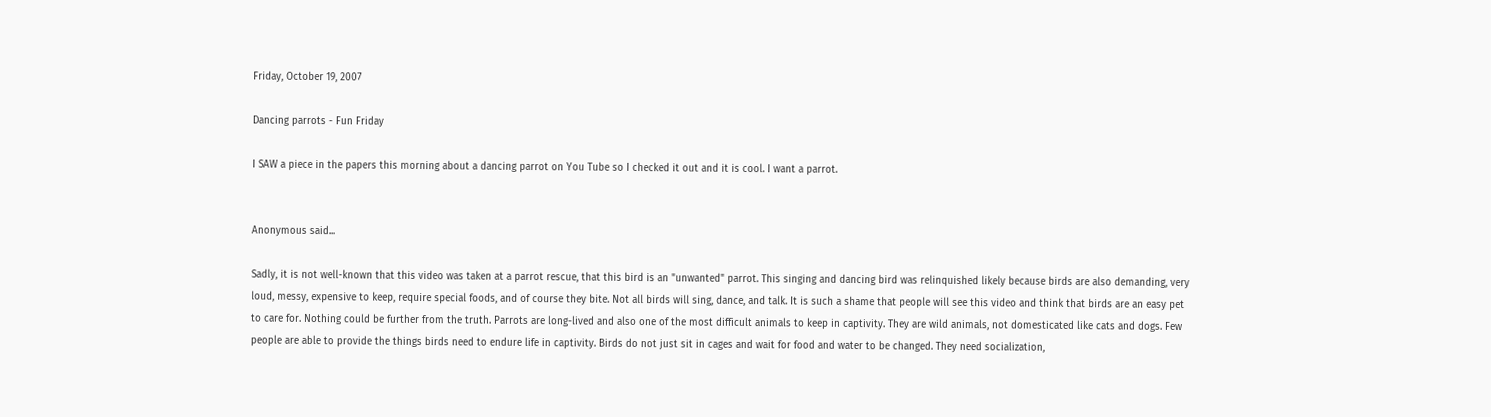Friday, October 19, 2007

Dancing parrots - Fun Friday

I SAW a piece in the papers this morning about a dancing parrot on You Tube so I checked it out and it is cool. I want a parrot.


Anonymous said...

Sadly, it is not well-known that this video was taken at a parrot rescue, that this bird is an "unwanted" parrot. This singing and dancing bird was relinquished likely because birds are also demanding, very loud, messy, expensive to keep, require special foods, and of course they bite. Not all birds will sing, dance, and talk. It is such a shame that people will see this video and think that birds are an easy pet to care for. Nothing could be further from the truth. Parrots are long-lived and also one of the most difficult animals to keep in captivity. They are wild animals, not domesticated like cats and dogs. Few people are able to provide the things birds need to endure life in captivity. Birds do not just sit in cages and wait for food and water to be changed. They need socialization,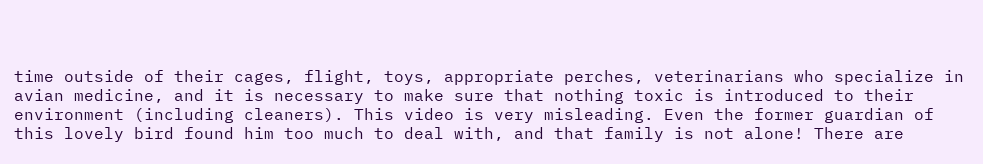time outside of their cages, flight, toys, appropriate perches, veterinarians who specialize in avian medicine, and it is necessary to make sure that nothing toxic is introduced to their environment (including cleaners). This video is very misleading. Even the former guardian of this lovely bird found him too much to deal with, and that family is not alone! There are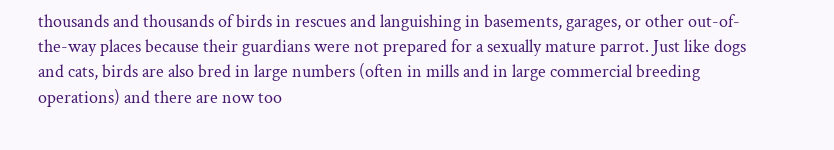thousands and thousands of birds in rescues and languishing in basements, garages, or other out-of-the-way places because their guardians were not prepared for a sexually mature parrot. Just like dogs and cats, birds are also bred in large numbers (often in mills and in large commercial breeding operations) and there are now too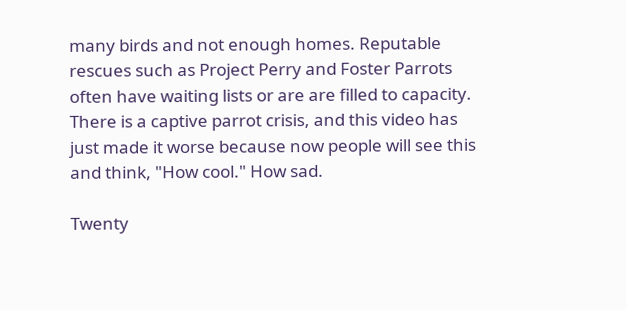many birds and not enough homes. Reputable rescues such as Project Perry and Foster Parrots often have waiting lists or are are filled to capacity. There is a captive parrot crisis, and this video has just made it worse because now people will see this and think, "How cool." How sad.

Twenty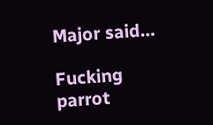Major said...

Fucking parrot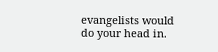evangelists would do your head in.